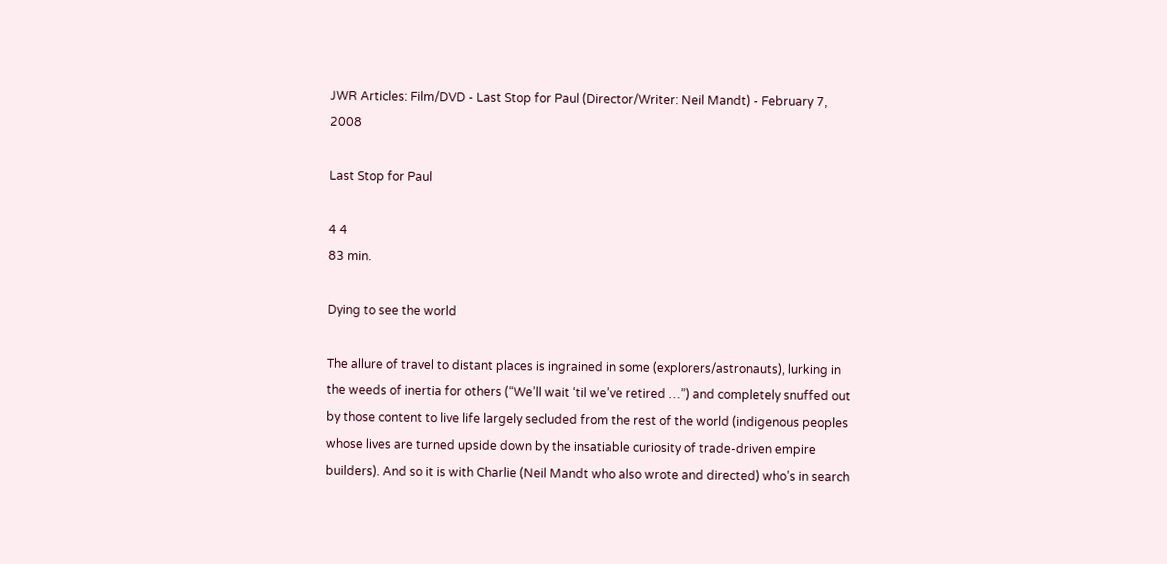JWR Articles: Film/DVD - Last Stop for Paul (Director/Writer: Neil Mandt) - February 7, 2008

Last Stop for Paul

4 4
83 min.

Dying to see the world

The allure of travel to distant places is ingrained in some (explorers/astronauts), lurking in the weeds of inertia for others (“We’ll wait ‘til we’ve retired …”) and completely snuffed out by those content to live life largely secluded from the rest of the world (indigenous peoples whose lives are turned upside down by the insatiable curiosity of trade-driven empire builders). And so it is with Charlie (Neil Mandt who also wrote and directed) who’s in search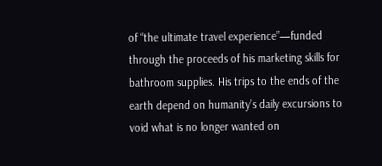of “the ultimate travel experience”—funded through the proceeds of his marketing skills for bathroom supplies. His trips to the ends of the earth depend on humanity’s daily excursions to void what is no longer wanted on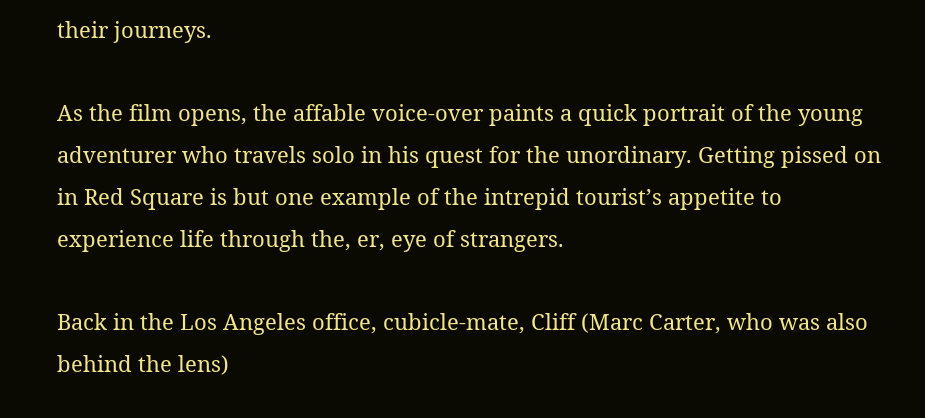their journeys.

As the film opens, the affable voice-over paints a quick portrait of the young adventurer who travels solo in his quest for the unordinary. Getting pissed on in Red Square is but one example of the intrepid tourist’s appetite to experience life through the, er, eye of strangers.

Back in the Los Angeles office, cubicle-mate, Cliff (Marc Carter, who was also behind the lens)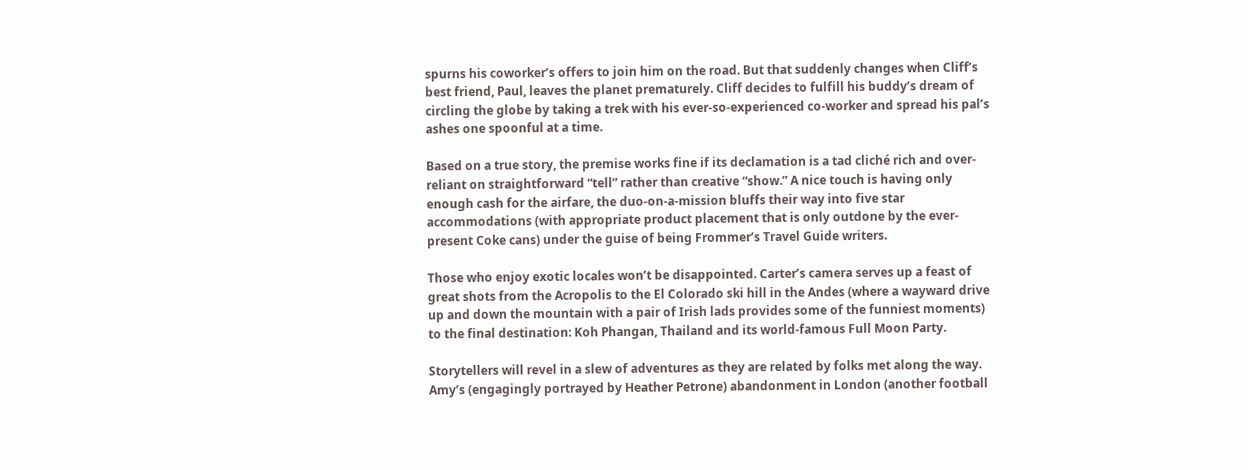spurns his coworker’s offers to join him on the road. But that suddenly changes when Cliff’s best friend, Paul, leaves the planet prematurely. Cliff decides to fulfill his buddy’s dream of circling the globe by taking a trek with his ever-so-experienced co-worker and spread his pal’s ashes one spoonful at a time.

Based on a true story, the premise works fine if its declamation is a tad cliché rich and over-reliant on straightforward “tell” rather than creative “show.” A nice touch is having only enough cash for the airfare, the duo-on-a-mission bluffs their way into five star accommodations (with appropriate product placement that is only outdone by the ever-present Coke cans) under the guise of being Frommer’s Travel Guide writers.

Those who enjoy exotic locales won’t be disappointed. Carter’s camera serves up a feast of great shots from the Acropolis to the El Colorado ski hill in the Andes (where a wayward drive up and down the mountain with a pair of Irish lads provides some of the funniest moments) to the final destination: Koh Phangan, Thailand and its world-famous Full Moon Party.

Storytellers will revel in a slew of adventures as they are related by folks met along the way. Amy’s (engagingly portrayed by Heather Petrone) abandonment in London (another football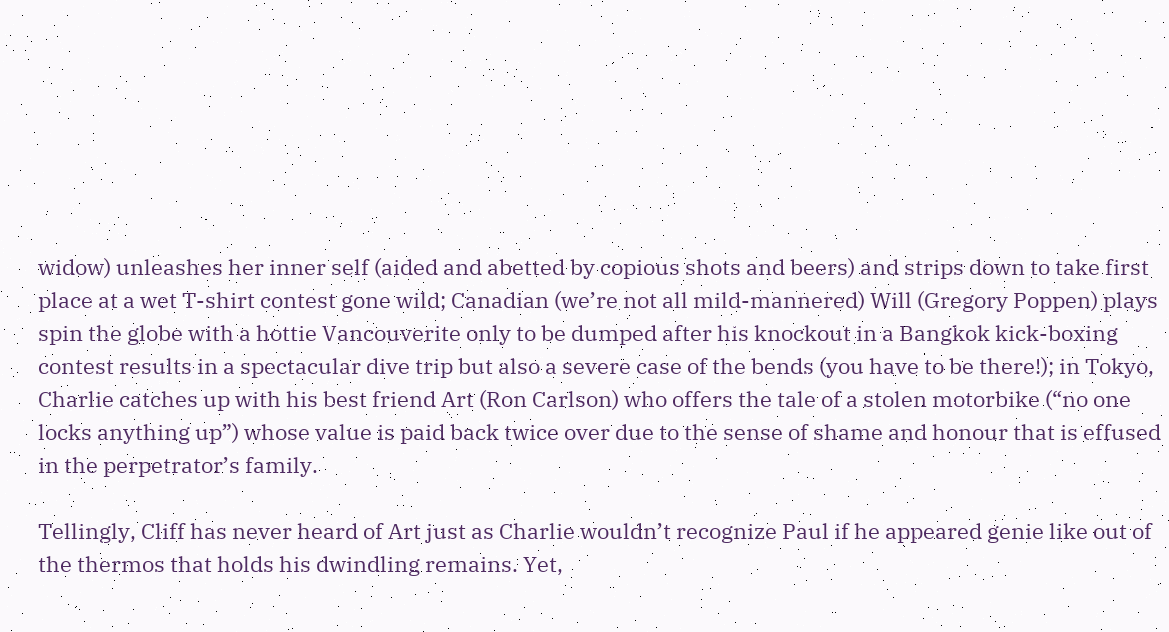widow) unleashes her inner self (aided and abetted by copious shots and beers) and strips down to take first place at a wet T-shirt contest gone wild; Canadian (we’re not all mild-mannered) Will (Gregory Poppen) plays spin the globe with a hottie Vancouverite only to be dumped after his knockout in a Bangkok kick-boxing contest results in a spectacular dive trip but also a severe case of the bends (you have to be there!); in Tokyo, Charlie catches up with his best friend Art (Ron Carlson) who offers the tale of a stolen motorbike (“no one locks anything up”) whose value is paid back twice over due to the sense of shame and honour that is effused in the perpetrator’s family.

Tellingly, Cliff has never heard of Art just as Charlie wouldn’t recognize Paul if he appeared genie like out of the thermos that holds his dwindling remains. Yet,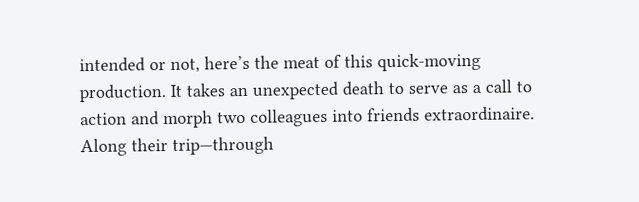intended or not, here’s the meat of this quick-moving production. It takes an unexpected death to serve as a call to action and morph two colleagues into friends extraordinaire. Along their trip—through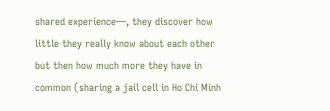shared experience—, they discover how little they really know about each other but then how much more they have in common (sharing a jail cell in Ho Chi Minh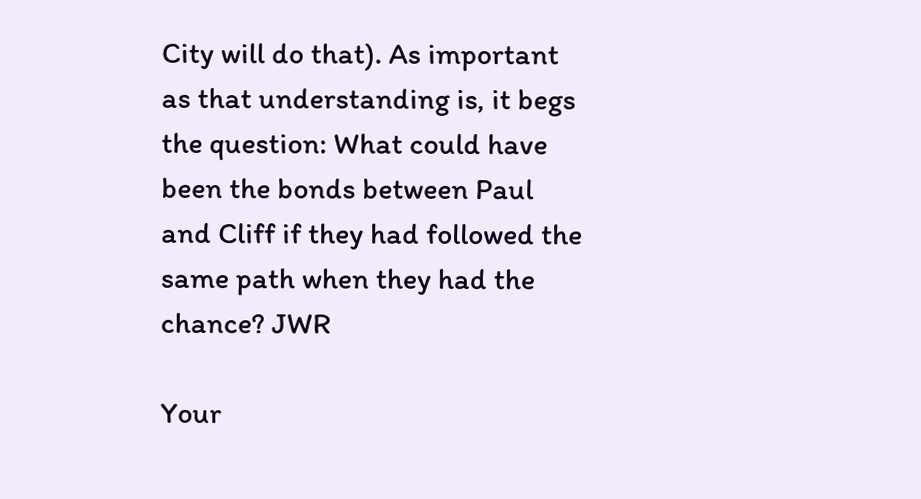City will do that). As important as that understanding is, it begs the question: What could have been the bonds between Paul and Cliff if they had followed the same path when they had the chance? JWR

Your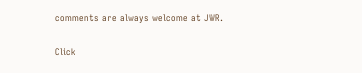comments are always welcome at JWR.

Click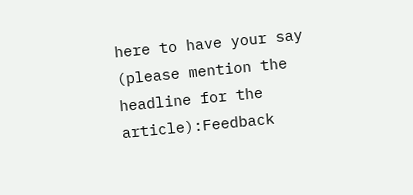here to have your say (please mention the headline for the article):Feedback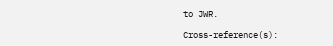to JWR.

Cross-reference(s):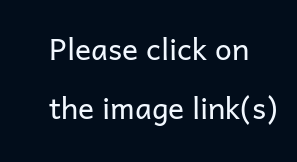Please click on the image link(s)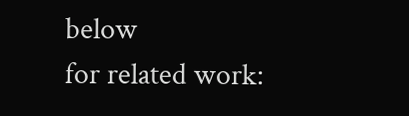below
for related work: